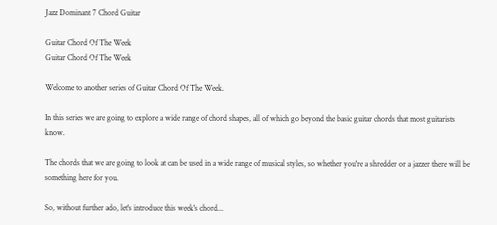Jazz Dominant 7 Chord Guitar

Guitar Chord Of The Week
Guitar Chord Of The Week

Welcome to another series of Guitar Chord Of The Week.

In this series we are going to explore a wide range of chord shapes, all of which go beyond the basic guitar chords that most guitarists know.

The chords that we are going to look at can be used in a wide range of musical styles, so whether you're a shredder or a jazzer there will be something here for you.

So, without further ado, let's introduce this week's chord...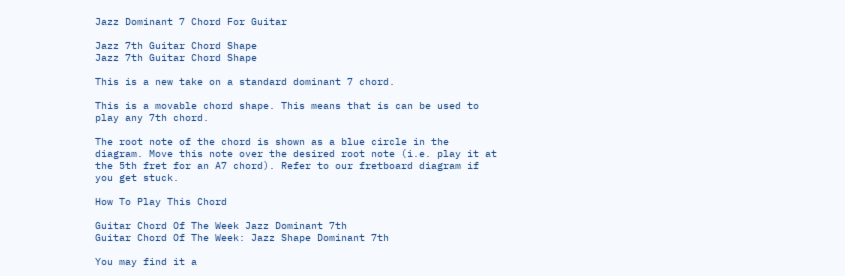Jazz Dominant 7 Chord For Guitar

Jazz 7th Guitar Chord Shape
Jazz 7th Guitar Chord Shape

This is a new take on a standard dominant 7 chord.

This is a movable chord shape. This means that is can be used to play any 7th chord.

The root note of the chord is shown as a blue circle in the diagram. Move this note over the desired root note (i.e. play it at the 5th fret for an A7 chord). Refer to our fretboard diagram if you get stuck.

How To Play This Chord

Guitar Chord Of The Week Jazz Dominant 7th
Guitar Chord Of The Week: Jazz Shape Dominant 7th

You may find it a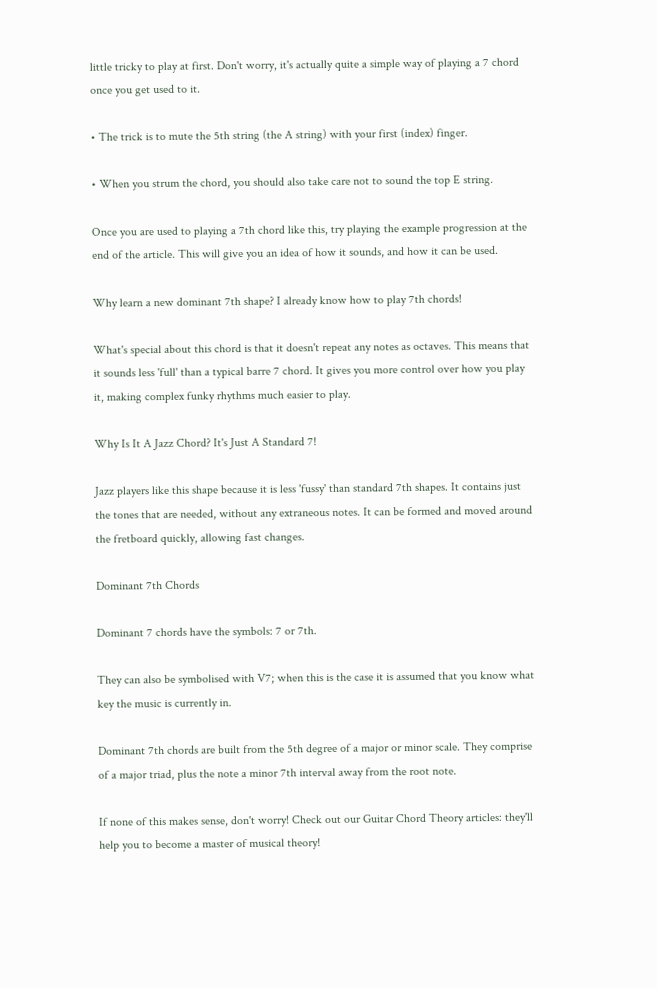little tricky to play at first. Don't worry, it's actually quite a simple way of playing a 7 chord once you get used to it.

• The trick is to mute the 5th string (the A string) with your first (index) finger.

• When you strum the chord, you should also take care not to sound the top E string.

Once you are used to playing a 7th chord like this, try playing the example progression at the end of the article. This will give you an idea of how it sounds, and how it can be used.

Why learn a new dominant 7th shape? I already know how to play 7th chords!

What's special about this chord is that it doesn't repeat any notes as octaves. This means that it sounds less 'full' than a typical barre 7 chord. It gives you more control over how you play it, making complex funky rhythms much easier to play.

Why Is It A Jazz Chord? It's Just A Standard 7!

Jazz players like this shape because it is less 'fussy' than standard 7th shapes. It contains just the tones that are needed, without any extraneous notes. It can be formed and moved around the fretboard quickly, allowing fast changes.

Dominant 7th Chords

Dominant 7 chords have the symbols: 7 or 7th.

They can also be symbolised with V7; when this is the case it is assumed that you know what key the music is currently in.

Dominant 7th chords are built from the 5th degree of a major or minor scale. They comprise of a major triad, plus the note a minor 7th interval away from the root note.

If none of this makes sense, don't worry! Check out our Guitar Chord Theory articles: they'll help you to become a master of musical theory!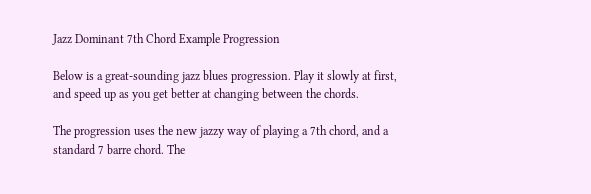Jazz Dominant 7th Chord Example Progression

Below is a great-sounding jazz blues progression. Play it slowly at first, and speed up as you get better at changing between the chords.

The progression uses the new jazzy way of playing a 7th chord, and a standard 7 barre chord. The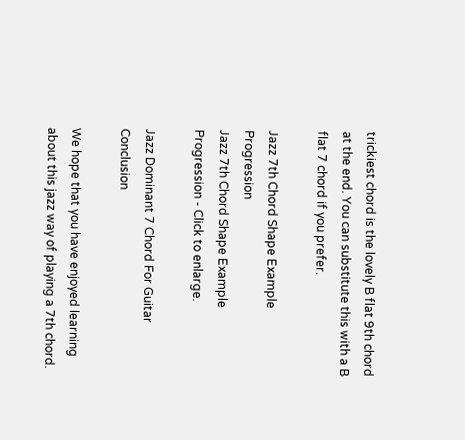trickiest chord is the lovely B flat 9th chord at the end. You can substitute this with a B flat 7 chord if you prefer.

Jazz 7th Chord Shape Example Progression
Jazz 7th Chord Shape Example Progression - Click to enlarge.

Jazz Dominant 7 Chord For Guitar Conclusion

We hope that you have enjoyed learning about this jazz way of playing a 7th chord.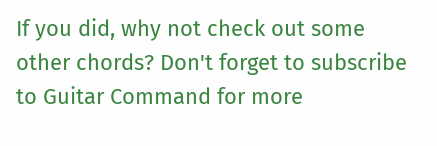If you did, why not check out some other chords? Don't forget to subscribe to Guitar Command for more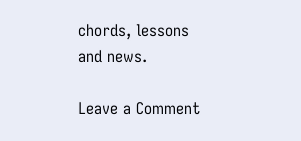chords, lessons and news.

Leave a Comment